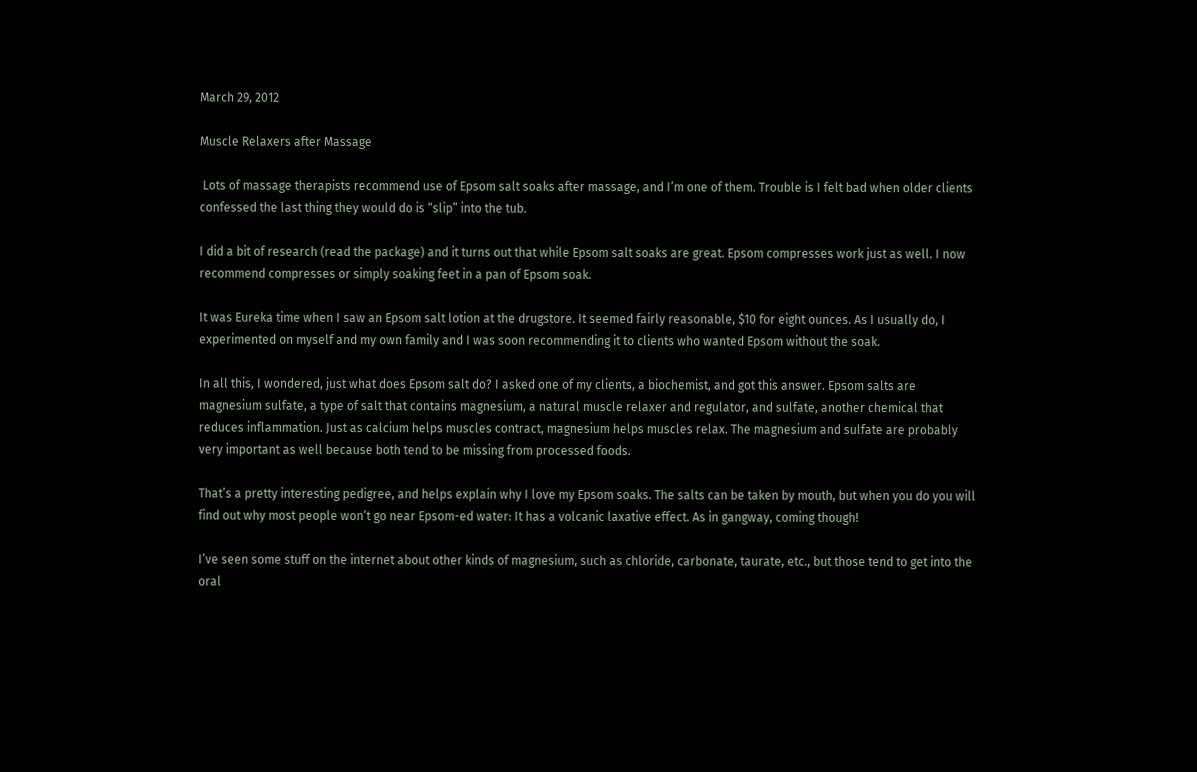March 29, 2012

Muscle Relaxers after Massage

 Lots of massage therapists recommend use of Epsom salt soaks after massage, and I’m one of them. Trouble is I felt bad when older clients confessed the last thing they would do is “slip” into the tub.

I did a bit of research (read the package) and it turns out that while Epsom salt soaks are great. Epsom compresses work just as well. I now recommend compresses or simply soaking feet in a pan of Epsom soak.

It was Eureka time when I saw an Epsom salt lotion at the drugstore. It seemed fairly reasonable, $10 for eight ounces. As I usually do, I experimented on myself and my own family and I was soon recommending it to clients who wanted Epsom without the soak.

In all this, I wondered, just what does Epsom salt do? I asked one of my clients, a biochemist, and got this answer. Epsom salts are magnesium sulfate, a type of salt that contains magnesium, a natural muscle relaxer and regulator, and sulfate, another chemical that reduces inflammation. Just as calcium helps muscles contract, magnesium helps muscles relax. The magnesium and sulfate are probably very important as well because both tend to be missing from processed foods.

That’s a pretty interesting pedigree, and helps explain why I love my Epsom soaks. The salts can be taken by mouth, but when you do you will find out why most people won’t go near Epsom-ed water: It has a volcanic laxative effect. As in gangway, coming though!

I’ve seen some stuff on the internet about other kinds of magnesium, such as chloride, carbonate, taurate, etc., but those tend to get into the oral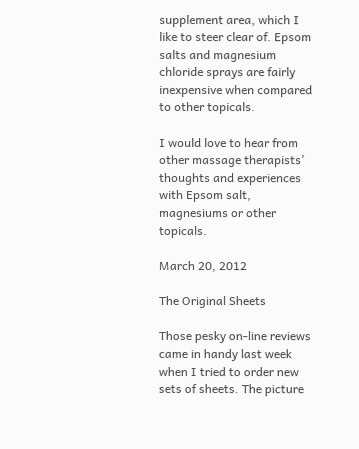supplement area, which I like to steer clear of. Epsom salts and magnesium chloride sprays are fairly inexpensive when compared to other topicals.

I would love to hear from other massage therapists’ thoughts and experiences with Epsom salt, magnesiums or other topicals.

March 20, 2012

The Original Sheets

Those pesky on-line reviews came in handy last week when I tried to order new sets of sheets. The picture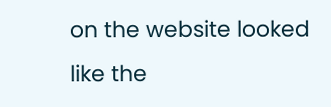on the website looked like the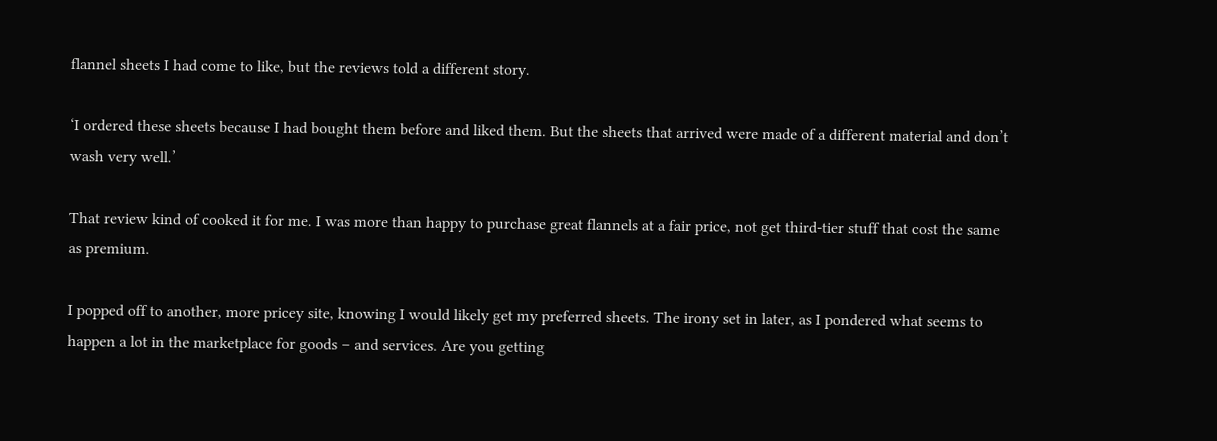flannel sheets I had come to like, but the reviews told a different story.

‘I ordered these sheets because I had bought them before and liked them. But the sheets that arrived were made of a different material and don’t wash very well.’

That review kind of cooked it for me. I was more than happy to purchase great flannels at a fair price, not get third-tier stuff that cost the same as premium.

I popped off to another, more pricey site, knowing I would likely get my preferred sheets. The irony set in later, as I pondered what seems to happen a lot in the marketplace for goods – and services. Are you getting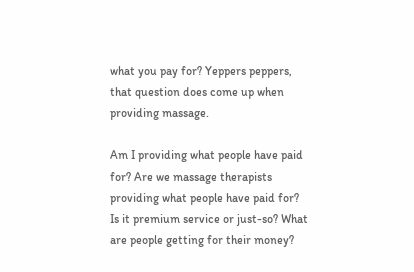what you pay for? Yeppers peppers, that question does come up when providing massage.

Am I providing what people have paid for? Are we massage therapists providing what people have paid for? Is it premium service or just-so? What are people getting for their money?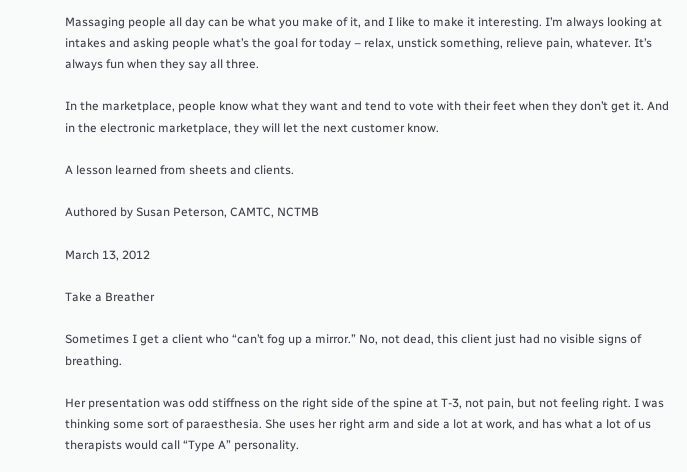Massaging people all day can be what you make of it, and I like to make it interesting. I’m always looking at intakes and asking people what’s the goal for today – relax, unstick something, relieve pain, whatever. It’s always fun when they say all three.

In the marketplace, people know what they want and tend to vote with their feet when they don’t get it. And in the electronic marketplace, they will let the next customer know.

A lesson learned from sheets and clients.

Authored by Susan Peterson, CAMTC, NCTMB

March 13, 2012

Take a Breather

Sometimes I get a client who “can’t fog up a mirror.” No, not dead, this client just had no visible signs of breathing.

Her presentation was odd stiffness on the right side of the spine at T-3, not pain, but not feeling right. I was thinking some sort of paraesthesia. She uses her right arm and side a lot at work, and has what a lot of us therapists would call “Type A” personality.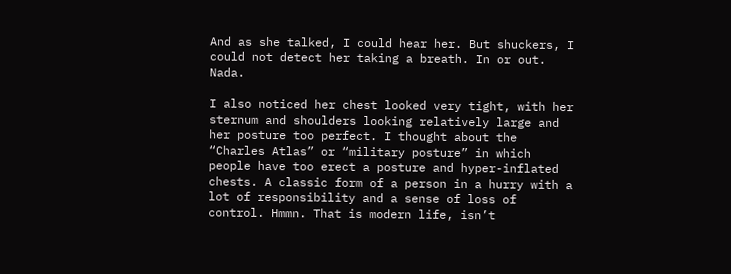And as she talked, I could hear her. But shuckers, I could not detect her taking a breath. In or out. Nada.

I also noticed her chest looked very tight, with her sternum and shoulders looking relatively large and her posture too perfect. I thought about the “Charles Atlas” or “military posture” in which people have too erect a posture and hyper-inflated chests. A classic form of a person in a hurry with a lot of responsibility and a sense of loss of control. Hmmn. That is modern life, isn’t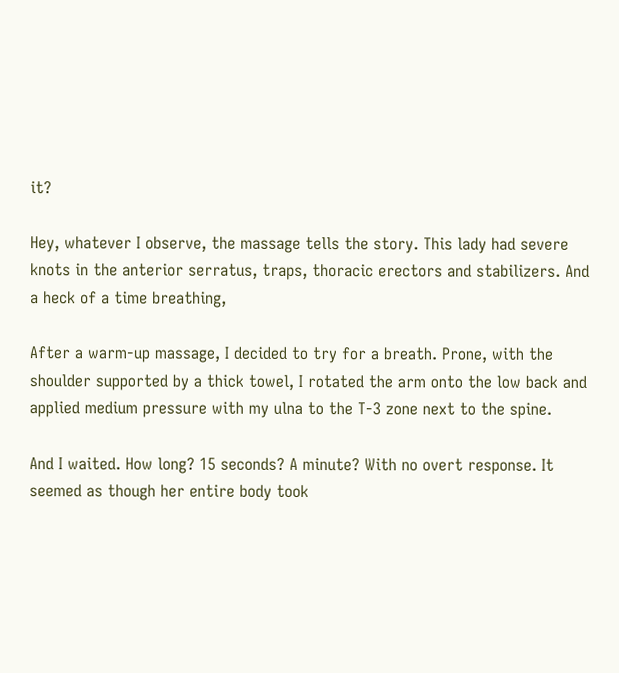it?

Hey, whatever I observe, the massage tells the story. This lady had severe knots in the anterior serratus, traps, thoracic erectors and stabilizers. And a heck of a time breathing,

After a warm-up massage, I decided to try for a breath. Prone, with the shoulder supported by a thick towel, I rotated the arm onto the low back and applied medium pressure with my ulna to the T-3 zone next to the spine.

And I waited. How long? 15 seconds? A minute? With no overt response. It seemed as though her entire body took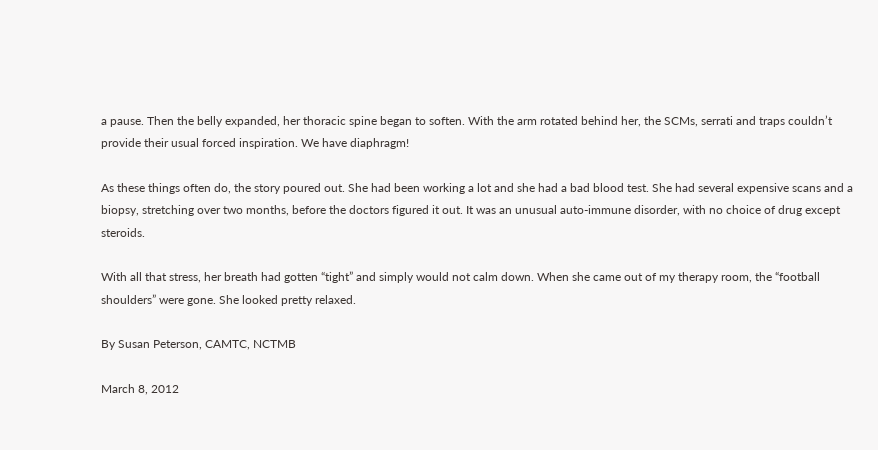a pause. Then the belly expanded, her thoracic spine began to soften. With the arm rotated behind her, the SCMs, serrati and traps couldn’t provide their usual forced inspiration. We have diaphragm!

As these things often do, the story poured out. She had been working a lot and she had a bad blood test. She had several expensive scans and a biopsy, stretching over two months, before the doctors figured it out. It was an unusual auto-immune disorder, with no choice of drug except steroids.

With all that stress, her breath had gotten “tight” and simply would not calm down. When she came out of my therapy room, the “football shoulders” were gone. She looked pretty relaxed.

By Susan Peterson, CAMTC, NCTMB

March 8, 2012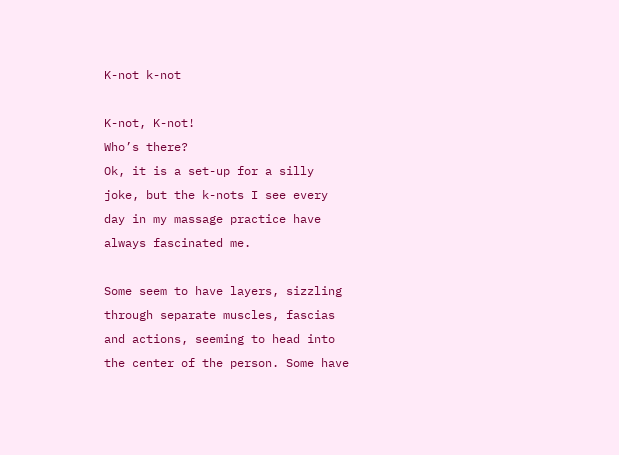K-not k-not

K-not, K-not!
Who’s there?
Ok, it is a set-up for a silly joke, but the k-nots I see every day in my massage practice have always fascinated me.

Some seem to have layers, sizzling through separate muscles, fascias and actions, seeming to head into the center of the person. Some have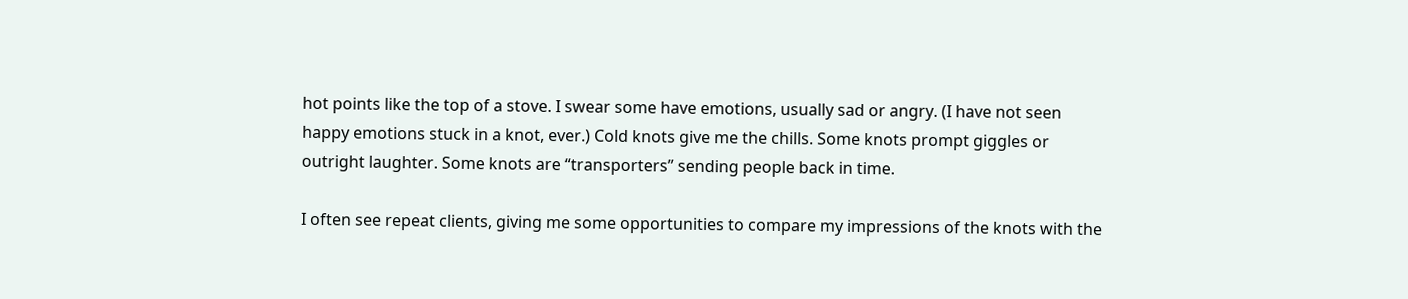hot points like the top of a stove. I swear some have emotions, usually sad or angry. (I have not seen happy emotions stuck in a knot, ever.) Cold knots give me the chills. Some knots prompt giggles or outright laughter. Some knots are “transporters” sending people back in time.

I often see repeat clients, giving me some opportunities to compare my impressions of the knots with the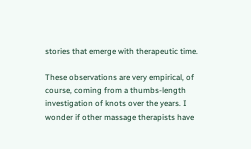stories that emerge with therapeutic time.

These observations are very empirical, of course, coming from a thumbs-length investigation of knots over the years. I wonder if other massage therapists have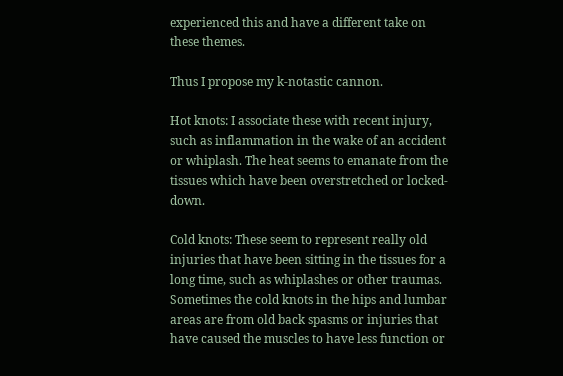experienced this and have a different take on these themes.

Thus I propose my k-notastic cannon.

Hot knots: I associate these with recent injury, such as inflammation in the wake of an accident or whiplash. The heat seems to emanate from the tissues which have been overstretched or locked-down.

Cold knots: These seem to represent really old injuries that have been sitting in the tissues for a long time, such as whiplashes or other traumas. Sometimes the cold knots in the hips and lumbar areas are from old back spasms or injuries that have caused the muscles to have less function or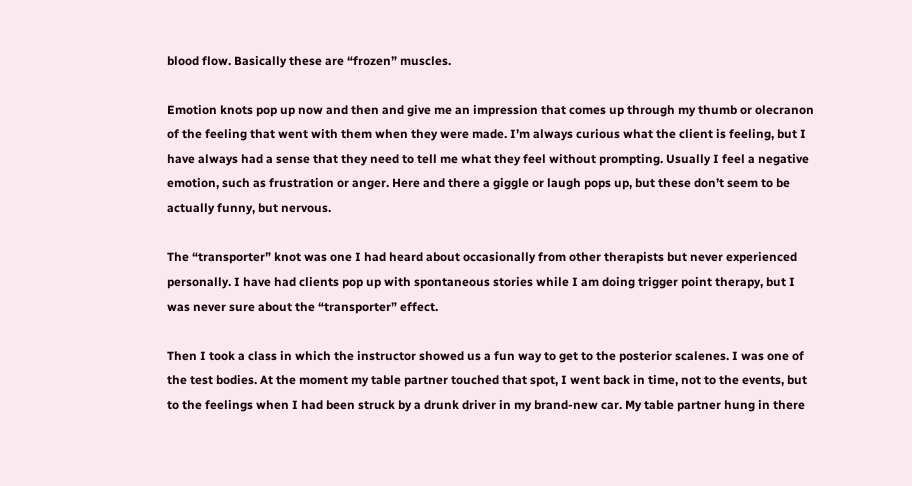blood flow. Basically these are “frozen” muscles.

Emotion knots pop up now and then and give me an impression that comes up through my thumb or olecranon of the feeling that went with them when they were made. I’m always curious what the client is feeling, but I have always had a sense that they need to tell me what they feel without prompting. Usually I feel a negative emotion, such as frustration or anger. Here and there a giggle or laugh pops up, but these don’t seem to be actually funny, but nervous.

The “transporter” knot was one I had heard about occasionally from other therapists but never experienced personally. I have had clients pop up with spontaneous stories while I am doing trigger point therapy, but I was never sure about the “transporter” effect.

Then I took a class in which the instructor showed us a fun way to get to the posterior scalenes. I was one of the test bodies. At the moment my table partner touched that spot, I went back in time, not to the events, but to the feelings when I had been struck by a drunk driver in my brand-new car. My table partner hung in there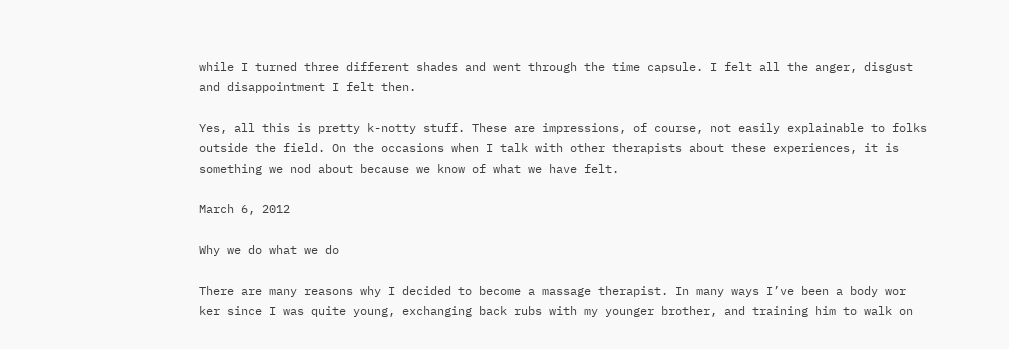while I turned three different shades and went through the time capsule. I felt all the anger, disgust and disappointment I felt then.

Yes, all this is pretty k-notty stuff. These are impressions, of course, not easily explainable to folks outside the field. On the occasions when I talk with other therapists about these experiences, it is something we nod about because we know of what we have felt.

March 6, 2012

Why we do what we do

There are many reasons why I decided to become a massage therapist. In many ways I’ve been a body wor
ker since I was quite young, exchanging back rubs with my younger brother, and training him to walk on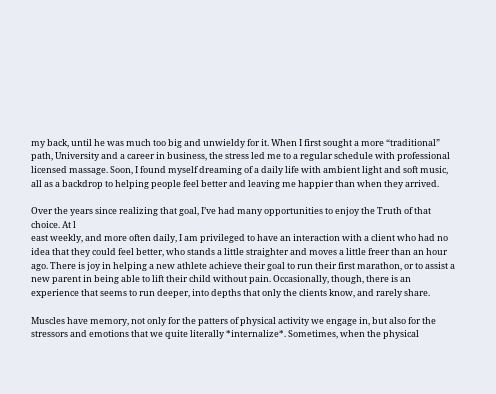my back, until he was much too big and unwieldy for it. When I first sought a more “traditional” path, University and a career in business, the stress led me to a regular schedule with professional licensed massage. Soon, I found myself dreaming of a daily life with ambient light and soft music, all as a backdrop to helping people feel better and leaving me happier than when they arrived.

Over the years since realizing that goal, I’ve had many opportunities to enjoy the Truth of that choice. At l
east weekly, and more often daily, I am privileged to have an interaction with a client who had no idea that they could feel better, who stands a little straighter and moves a little freer than an hour ago. There is joy in helping a new athlete achieve their goal to run their first marathon, or to assist a new parent in being able to lift their child without pain. Occasionally, though, there is an experience that seems to run deeper, into depths that only the clients know, and rarely share.

Muscles have memory, not only for the patters of physical activity we engage in, but also for the stressors and emotions that we quite literally *internalize*. Sometimes, when the physical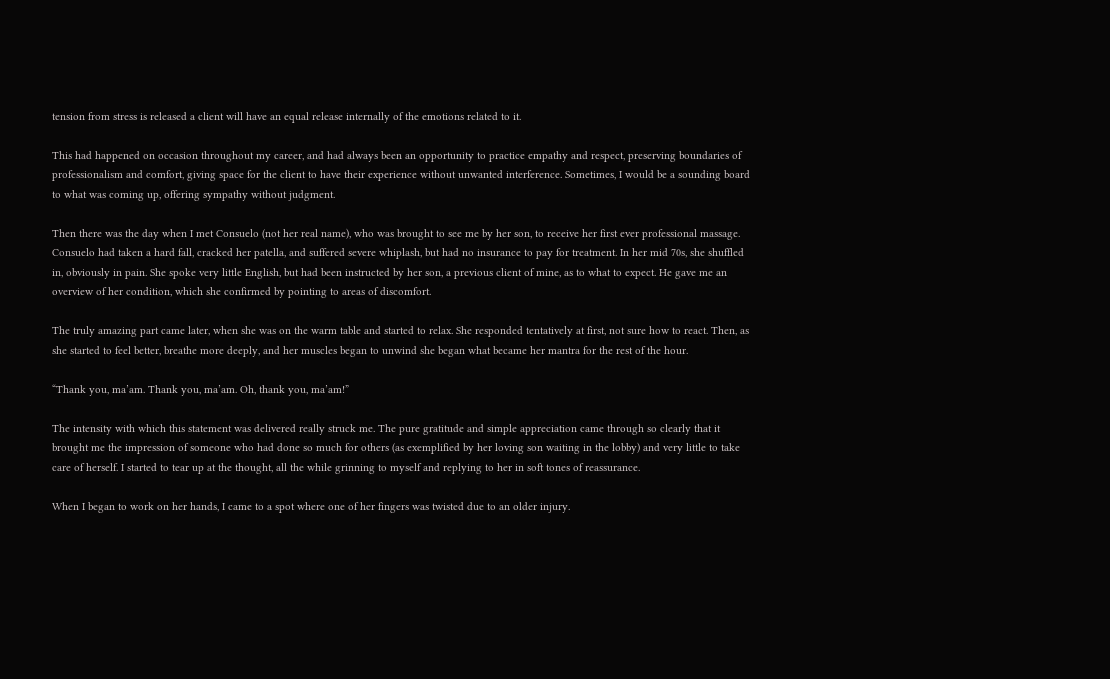tension from stress is released a client will have an equal release internally of the emotions related to it.

This had happened on occasion throughout my career, and had always been an opportunity to practice empathy and respect, preserving boundaries of professionalism and comfort, giving space for the client to have their experience without unwanted interference. Sometimes, I would be a sounding board to what was coming up, offering sympathy without judgment.

Then there was the day when I met Consuelo (not her real name), who was brought to see me by her son, to receive her first ever professional massage. Consuelo had taken a hard fall, cracked her patella, and suffered severe whiplash, but had no insurance to pay for treatment. In her mid 70s, she shuffled in, obviously in pain. She spoke very little English, but had been instructed by her son, a previous client of mine, as to what to expect. He gave me an overview of her condition, which she confirmed by pointing to areas of discomfort.

The truly amazing part came later, when she was on the warm table and started to relax. She responded tentatively at first, not sure how to react. Then, as she started to feel better, breathe more deeply, and her muscles began to unwind she began what became her mantra for the rest of the hour.

“Thank you, ma’am. Thank you, ma’am. Oh, thank you, ma’am!”

The intensity with which this statement was delivered really struck me. The pure gratitude and simple appreciation came through so clearly that it brought me the impression of someone who had done so much for others (as exemplified by her loving son waiting in the lobby) and very little to take care of herself. I started to tear up at the thought, all the while grinning to myself and replying to her in soft tones of reassurance.

When I began to work on her hands, I came to a spot where one of her fingers was twisted due to an older injury.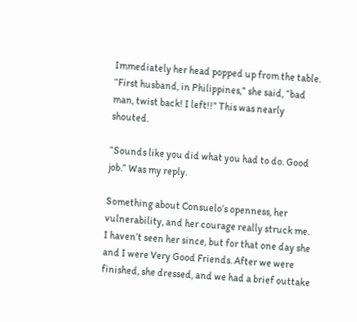Immediately her head popped up from the table. “First husband, in Philippines,” she said, “bad man, twist back! I left!!” This was nearly shouted.

“Sounds like you did what you had to do. Good job.” Was my reply.

Something about Consuelo’s openness, her vulnerability, and her courage really struck me. I haven’t seen her since, but for that one day she and I were Very Good Friends. After we were finished, she dressed, and we had a brief outtake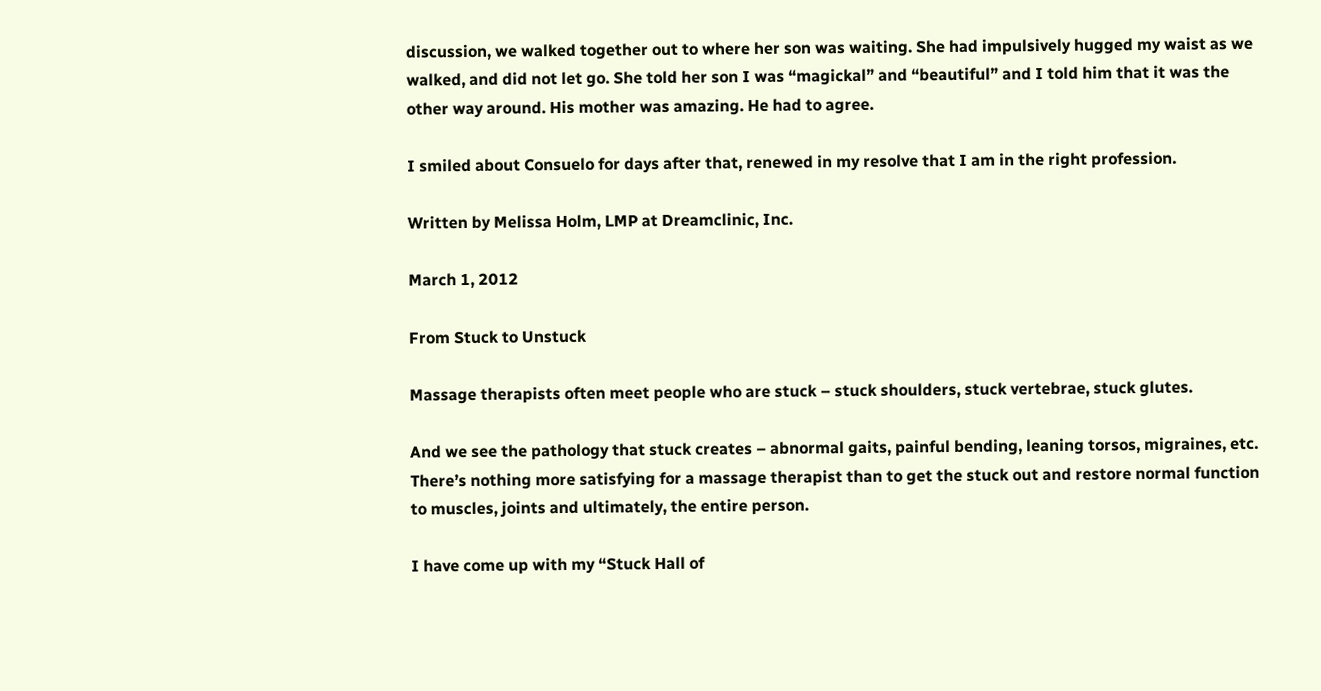discussion, we walked together out to where her son was waiting. She had impulsively hugged my waist as we walked, and did not let go. She told her son I was “magickal” and “beautiful” and I told him that it was the other way around. His mother was amazing. He had to agree.

I smiled about Consuelo for days after that, renewed in my resolve that I am in the right profession.

Written by Melissa Holm, LMP at Dreamclinic, Inc.

March 1, 2012

From Stuck to Unstuck

Massage therapists often meet people who are stuck – stuck shoulders, stuck vertebrae, stuck glutes.

And we see the pathology that stuck creates – abnormal gaits, painful bending, leaning torsos, migraines, etc. There’s nothing more satisfying for a massage therapist than to get the stuck out and restore normal function to muscles, joints and ultimately, the entire person.

I have come up with my “Stuck Hall of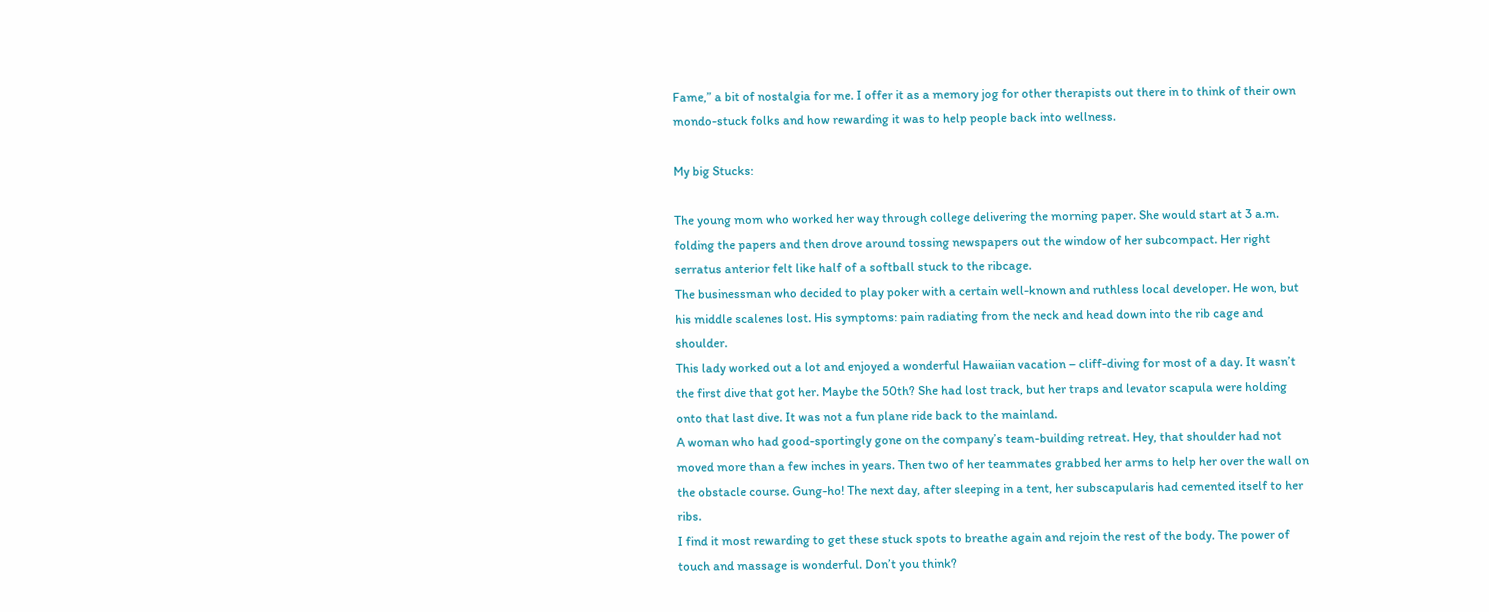Fame,” a bit of nostalgia for me. I offer it as a memory jog for other therapists out there in to think of their own mondo-stuck folks and how rewarding it was to help people back into wellness.

My big Stucks:

The young mom who worked her way through college delivering the morning paper. She would start at 3 a.m. folding the papers and then drove around tossing newspapers out the window of her subcompact. Her right serratus anterior felt like half of a softball stuck to the ribcage.
The businessman who decided to play poker with a certain well-known and ruthless local developer. He won, but his middle scalenes lost. His symptoms: pain radiating from the neck and head down into the rib cage and shoulder.
This lady worked out a lot and enjoyed a wonderful Hawaiian vacation – cliff-diving for most of a day. It wasn’t the first dive that got her. Maybe the 50th? She had lost track, but her traps and levator scapula were holding onto that last dive. It was not a fun plane ride back to the mainland.
A woman who had good-sportingly gone on the company’s team-building retreat. Hey, that shoulder had not moved more than a few inches in years. Then two of her teammates grabbed her arms to help her over the wall on the obstacle course. Gung-ho! The next day, after sleeping in a tent, her subscapularis had cemented itself to her ribs.
I find it most rewarding to get these stuck spots to breathe again and rejoin the rest of the body. The power of touch and massage is wonderful. Don’t you think?